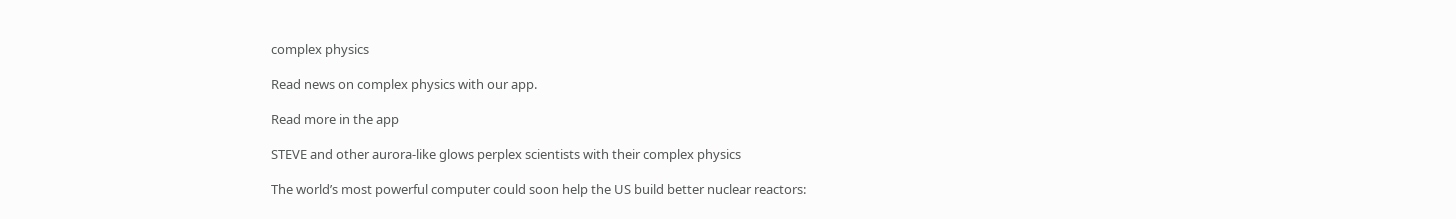complex physics

Read news on complex physics with our app.

Read more in the app

STEVE and other aurora-like glows perplex scientists with their complex physics

The world’s most powerful computer could soon help the US build better nuclear reactors: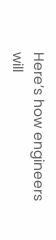Here’s how engineers will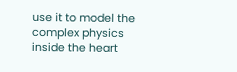use it to model the complex physics inside the heart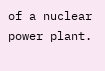of a nuclear power plant.